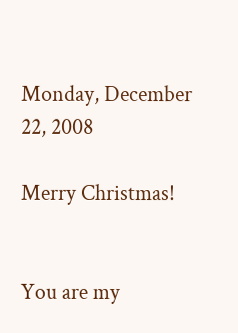Monday, December 22, 2008

Merry Christmas!


You are my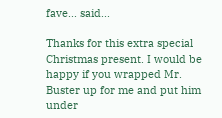fave... said...

Thanks for this extra special Christmas present. I would be happy if you wrapped Mr. Buster up for me and put him under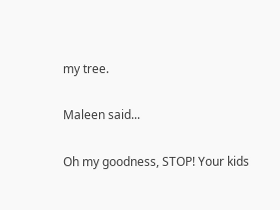my tree.

Maleen said...

Oh my goodness, STOP! Your kids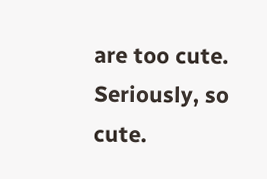are too cute. Seriously, so cute.